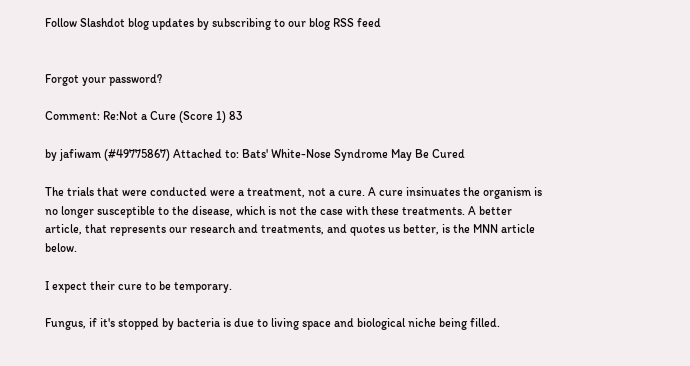Follow Slashdot blog updates by subscribing to our blog RSS feed


Forgot your password?

Comment: Re:Not a Cure (Score 1) 83

by jafiwam (#49775867) Attached to: Bats' White-Nose Syndrome May Be Cured

The trials that were conducted were a treatment, not a cure. A cure insinuates the organism is no longer susceptible to the disease, which is not the case with these treatments. A better article, that represents our research and treatments, and quotes us better, is the MNN article below.

I expect their cure to be temporary.

Fungus, if it's stopped by bacteria is due to living space and biological niche being filled.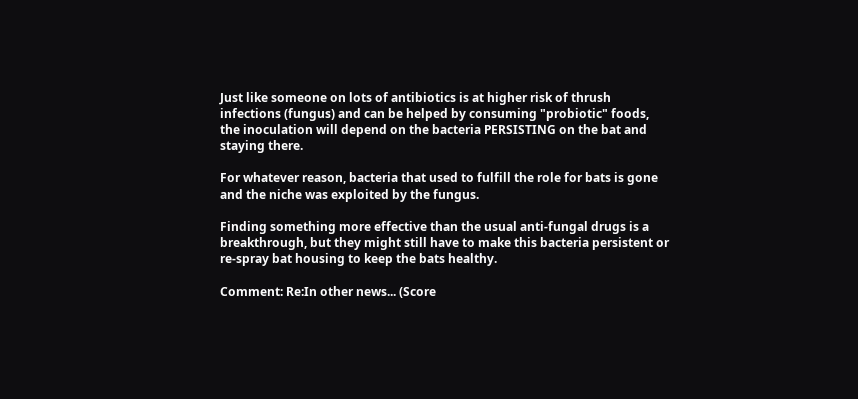Just like someone on lots of antibiotics is at higher risk of thrush infections (fungus) and can be helped by consuming "probiotic" foods, the inoculation will depend on the bacteria PERSISTING on the bat and staying there.

For whatever reason, bacteria that used to fulfill the role for bats is gone and the niche was exploited by the fungus.

Finding something more effective than the usual anti-fungal drugs is a breakthrough, but they might still have to make this bacteria persistent or re-spray bat housing to keep the bats healthy.

Comment: Re:In other news... (Score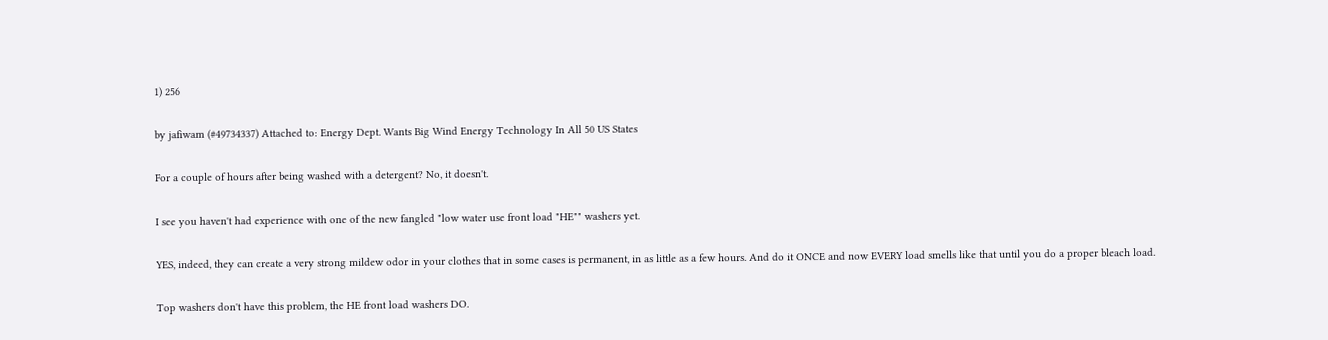1) 256

by jafiwam (#49734337) Attached to: Energy Dept. Wants Big Wind Energy Technology In All 50 US States

For a couple of hours after being washed with a detergent? No, it doesn't.

I see you haven't had experience with one of the new fangled "low water use front load "HE"" washers yet.

YES, indeed, they can create a very strong mildew odor in your clothes that in some cases is permanent, in as little as a few hours. And do it ONCE and now EVERY load smells like that until you do a proper bleach load.

Top washers don't have this problem, the HE front load washers DO.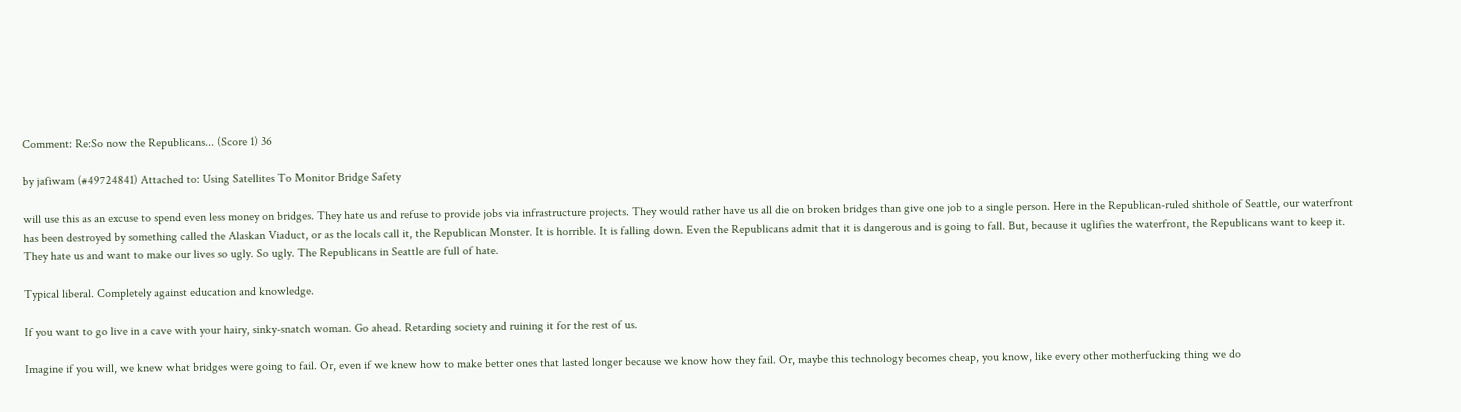Comment: Re:So now the Republicans... (Score 1) 36

by jafiwam (#49724841) Attached to: Using Satellites To Monitor Bridge Safety

will use this as an excuse to spend even less money on bridges. They hate us and refuse to provide jobs via infrastructure projects. They would rather have us all die on broken bridges than give one job to a single person. Here in the Republican-ruled shithole of Seattle, our waterfront has been destroyed by something called the Alaskan Viaduct, or as the locals call it, the Republican Monster. It is horrible. It is falling down. Even the Republicans admit that it is dangerous and is going to fall. But, because it uglifies the waterfront, the Republicans want to keep it. They hate us and want to make our lives so ugly. So ugly. The Republicans in Seattle are full of hate.

Typical liberal. Completely against education and knowledge.

If you want to go live in a cave with your hairy, sinky-snatch woman. Go ahead. Retarding society and ruining it for the rest of us.

Imagine if you will, we knew what bridges were going to fail. Or, even if we knew how to make better ones that lasted longer because we know how they fail. Or, maybe this technology becomes cheap, you know, like every other motherfucking thing we do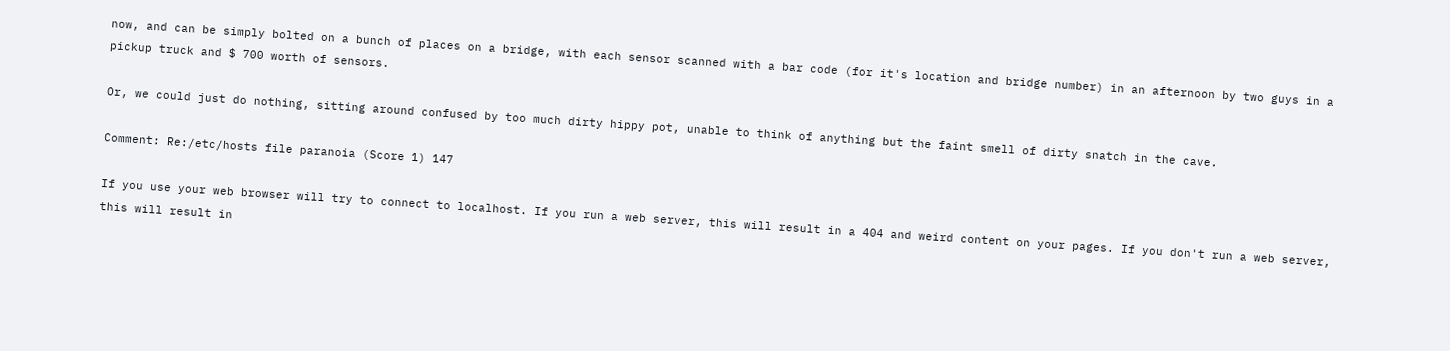now, and can be simply bolted on a bunch of places on a bridge, with each sensor scanned with a bar code (for it's location and bridge number) in an afternoon by two guys in a pickup truck and $ 700 worth of sensors.

Or, we could just do nothing, sitting around confused by too much dirty hippy pot, unable to think of anything but the faint smell of dirty snatch in the cave.

Comment: Re:/etc/hosts file paranoia (Score 1) 147

If you use your web browser will try to connect to localhost. If you run a web server, this will result in a 404 and weird content on your pages. If you don't run a web server, this will result in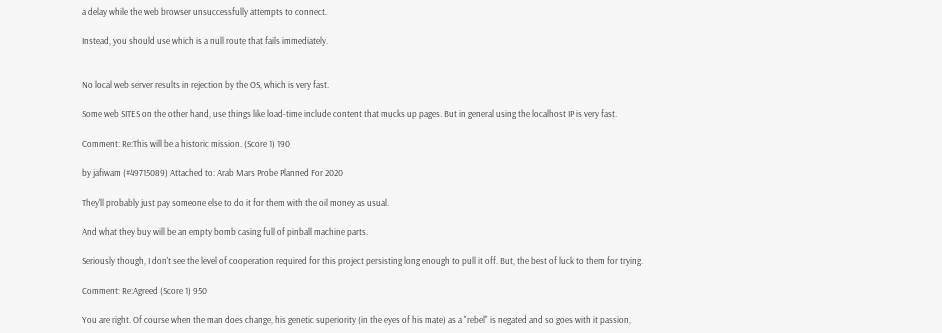a delay while the web browser unsuccessfully attempts to connect.

Instead, you should use which is a null route that fails immediately.


No local web server results in rejection by the OS, which is very fast.

Some web SITES on the other hand, use things like load-time include content that mucks up pages. But in general using the localhost IP is very fast.

Comment: Re:This will be a historic mission. (Score 1) 190

by jafiwam (#49715089) Attached to: Arab Mars Probe Planned For 2020

They'll probably just pay someone else to do it for them with the oil money as usual.

And what they buy will be an empty bomb casing full of pinball machine parts.

Seriously though, I don't see the level of cooperation required for this project persisting long enough to pull it off. But, the best of luck to them for trying.

Comment: Re:Agreed (Score 1) 950

You are right. Of course when the man does change, his genetic superiority (in the eyes of his mate) as a "rebel" is negated and so goes with it passion,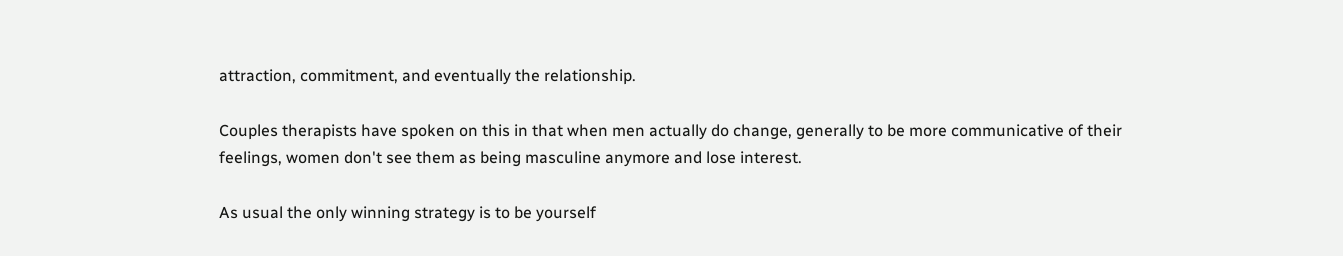attraction, commitment, and eventually the relationship.

Couples therapists have spoken on this in that when men actually do change, generally to be more communicative of their feelings, women don't see them as being masculine anymore and lose interest.

As usual the only winning strategy is to be yourself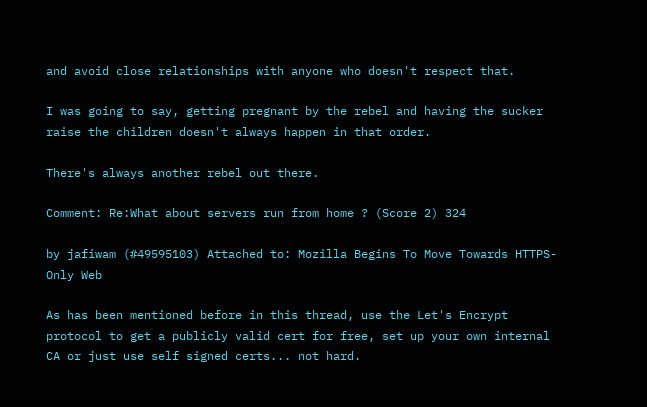and avoid close relationships with anyone who doesn't respect that.

I was going to say, getting pregnant by the rebel and having the sucker raise the children doesn't always happen in that order.

There's always another rebel out there.

Comment: Re:What about servers run from home ? (Score 2) 324

by jafiwam (#49595103) Attached to: Mozilla Begins To Move Towards HTTPS-Only Web

As has been mentioned before in this thread, use the Let's Encrypt protocol to get a publicly valid cert for free, set up your own internal CA or just use self signed certs... not hard.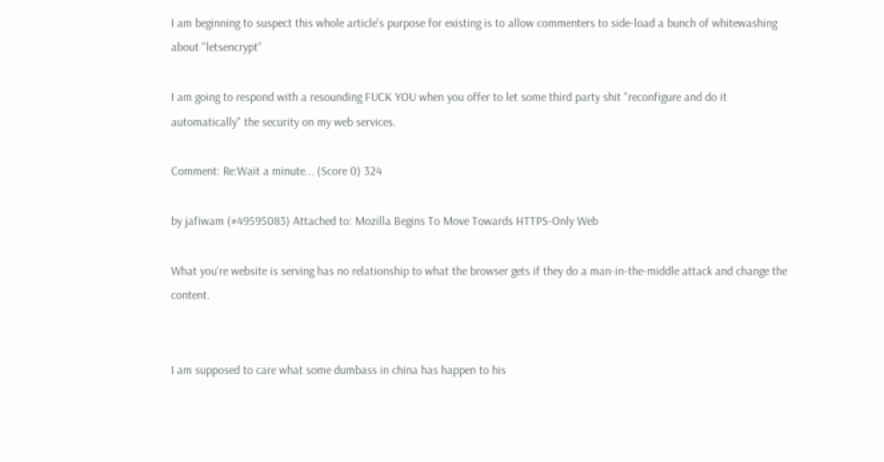I am beginning to suspect this whole article's purpose for existing is to allow commenters to side-load a bunch of whitewashing about "letsencrypt"

I am going to respond with a resounding FUCK YOU when you offer to let some third party shit "reconfigure and do it automatically" the security on my web services.

Comment: Re:Wait a minute... (Score 0) 324

by jafiwam (#49595083) Attached to: Mozilla Begins To Move Towards HTTPS-Only Web

What you're website is serving has no relationship to what the browser gets if they do a man-in-the-middle attack and change the content.


I am supposed to care what some dumbass in china has happen to his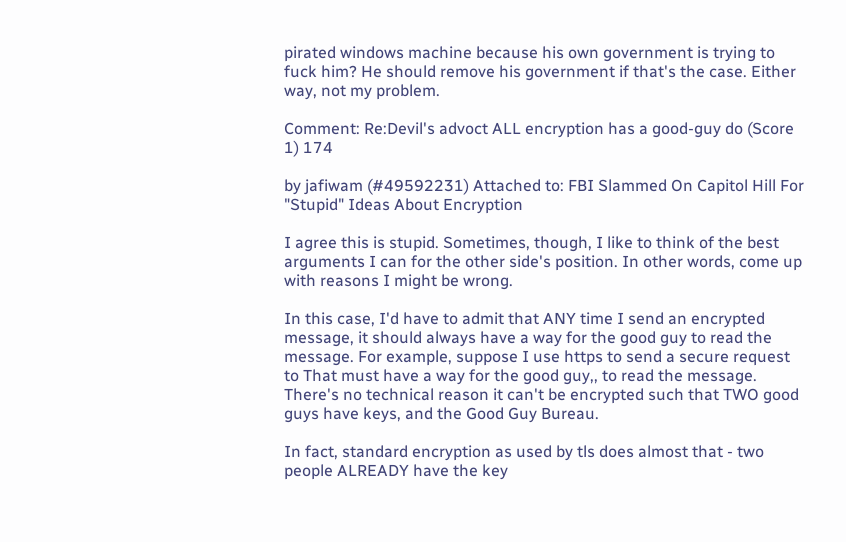pirated windows machine because his own government is trying to fuck him? He should remove his government if that's the case. Either way, not my problem.

Comment: Re:Devil's advoct ALL encryption has a good-guy do (Score 1) 174

by jafiwam (#49592231) Attached to: FBI Slammed On Capitol Hill For "Stupid" Ideas About Encryption

I agree this is stupid. Sometimes, though, I like to think of the best arguments I can for the other side's position. In other words, come up with reasons I might be wrong.

In this case, I'd have to admit that ANY time I send an encrypted message, it should always have a way for the good guy to read the message. For example, suppose I use https to send a secure request to That must have a way for the good guy,, to read the message. There's no technical reason it can't be encrypted such that TWO good guys have keys, and the Good Guy Bureau.

In fact, standard encryption as used by tls does almost that - two people ALREADY have the key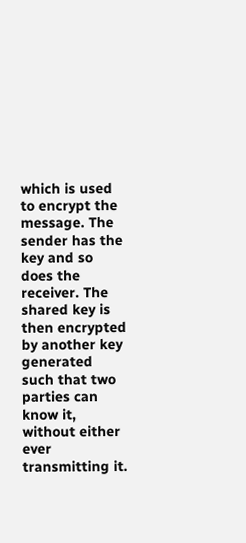which is used to encrypt the message. The sender has the key and so does the receiver. The shared key is then encrypted by another key generated such that two parties can know it, without either ever transmitting it.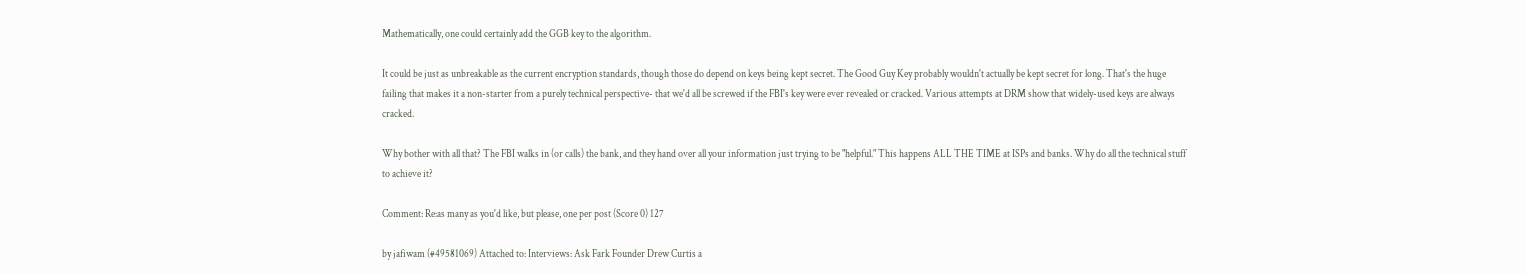Mathematically, one could certainly add the GGB key to the algorithm.

It could be just as unbreakable as the current encryption standards, though those do depend on keys being kept secret. The Good Guy Key probably wouldn't actually be kept secret for long. That's the huge failing that makes it a non-starter from a purely technical perspective- that we'd all be screwed if the FBI's key were ever revealed or cracked. Various attempts at DRM show that widely-used keys are always cracked.

Why bother with all that? The FBI walks in (or calls) the bank, and they hand over all your information just trying to be "helpful." This happens ALL THE TIME at ISPs and banks. Why do all the technical stuff to achieve it?

Comment: Re:as many as you'd like, but please, one per post (Score 0) 127

by jafiwam (#49581069) Attached to: Interviews: Ask Fark Founder Drew Curtis a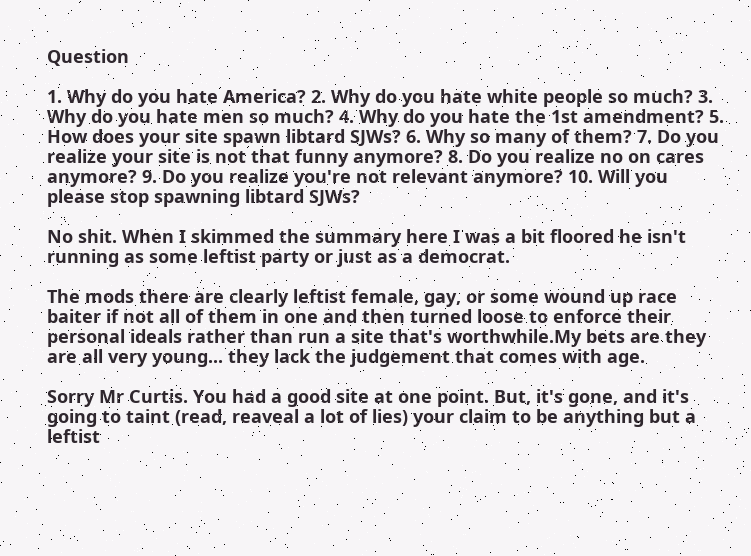Question

1. Why do you hate America? 2. Why do you hate white people so much? 3. Why do you hate men so much? 4. Why do you hate the 1st amendment? 5. How does your site spawn libtard SJWs? 6. Why so many of them? 7. Do you realize your site is not that funny anymore? 8. Do you realize no on cares anymore? 9. Do you realize you're not relevant anymore? 10. Will you please stop spawning libtard SJWs?

No shit. When I skimmed the summary here I was a bit floored he isn't running as some leftist party or just as a democrat.

The mods there are clearly leftist female, gay, or some wound up race baiter if not all of them in one and then turned loose to enforce their personal ideals rather than run a site that's worthwhile.My bets are they are all very young... they lack the judgement that comes with age.

Sorry Mr Curtis. You had a good site at one point. But, it's gone, and it's going to taint (read, reaveal a lot of lies) your claim to be anything but a leftist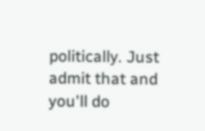politically. Just admit that and you'll do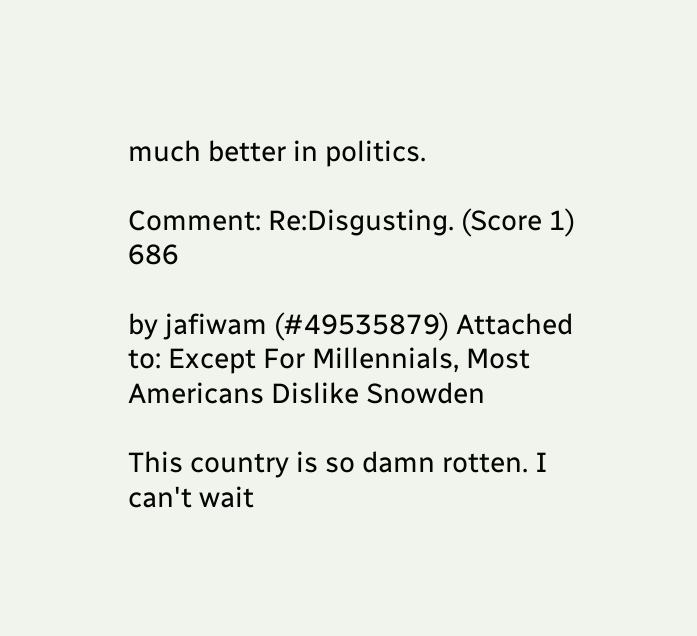much better in politics.

Comment: Re:Disgusting. (Score 1) 686

by jafiwam (#49535879) Attached to: Except For Millennials, Most Americans Dislike Snowden

This country is so damn rotten. I can't wait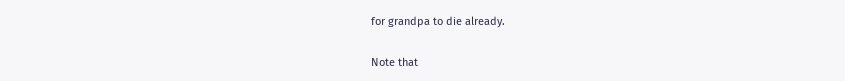for grandpa to die already.

Note that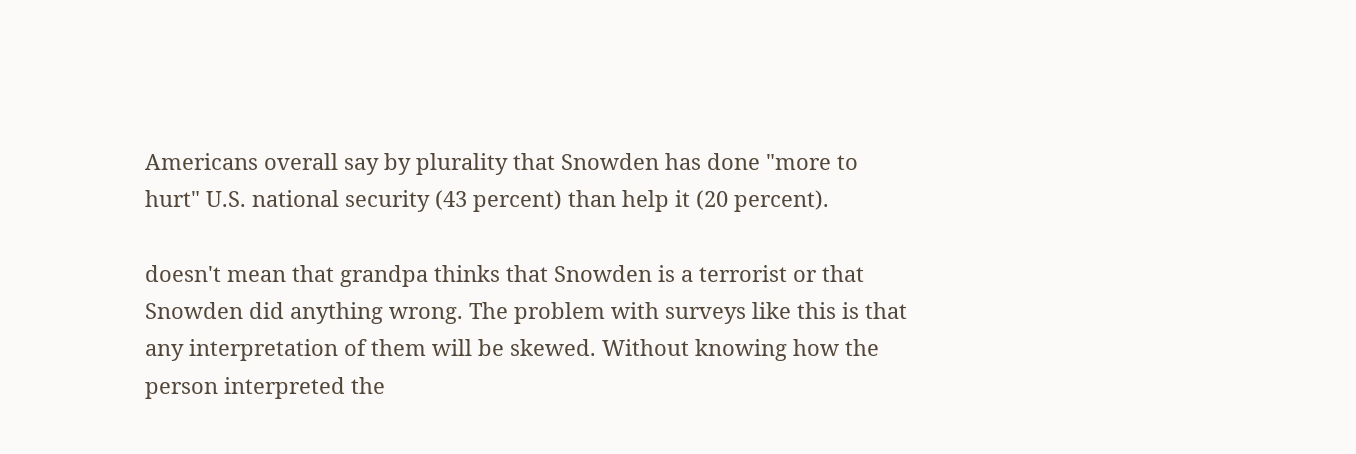Americans overall say by plurality that Snowden has done "more to hurt" U.S. national security (43 percent) than help it (20 percent).

doesn't mean that grandpa thinks that Snowden is a terrorist or that Snowden did anything wrong. The problem with surveys like this is that any interpretation of them will be skewed. Without knowing how the person interpreted the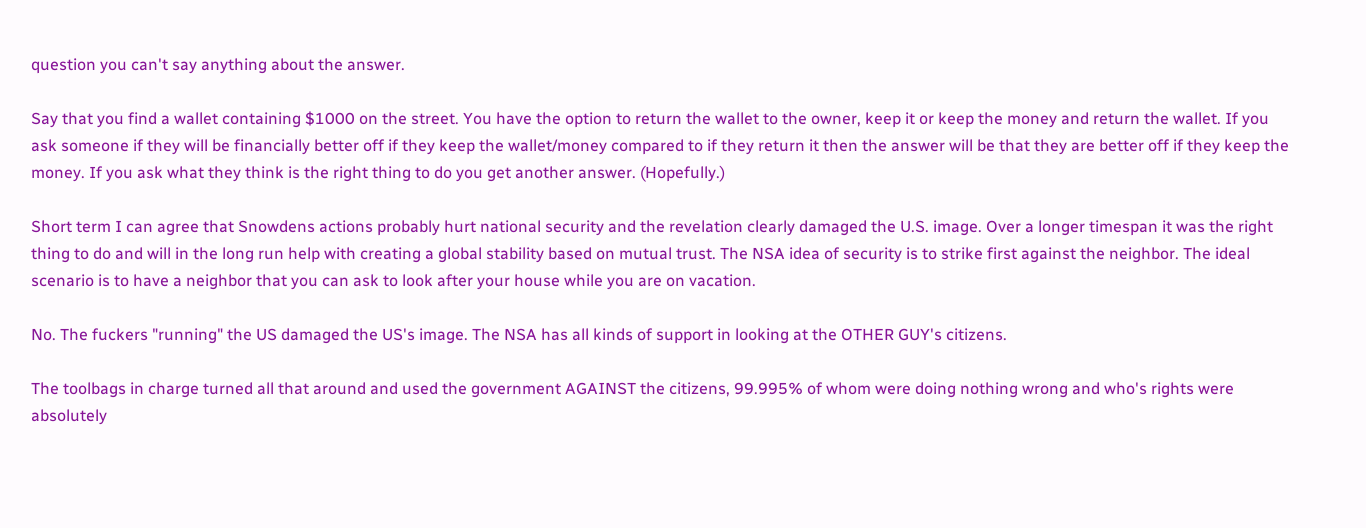question you can't say anything about the answer.

Say that you find a wallet containing $1000 on the street. You have the option to return the wallet to the owner, keep it or keep the money and return the wallet. If you ask someone if they will be financially better off if they keep the wallet/money compared to if they return it then the answer will be that they are better off if they keep the money. If you ask what they think is the right thing to do you get another answer. (Hopefully.)

Short term I can agree that Snowdens actions probably hurt national security and the revelation clearly damaged the U.S. image. Over a longer timespan it was the right thing to do and will in the long run help with creating a global stability based on mutual trust. The NSA idea of security is to strike first against the neighbor. The ideal scenario is to have a neighbor that you can ask to look after your house while you are on vacation.

No. The fuckers "running" the US damaged the US's image. The NSA has all kinds of support in looking at the OTHER GUY's citizens.

The toolbags in charge turned all that around and used the government AGAINST the citizens, 99.995% of whom were doing nothing wrong and who's rights were absolutely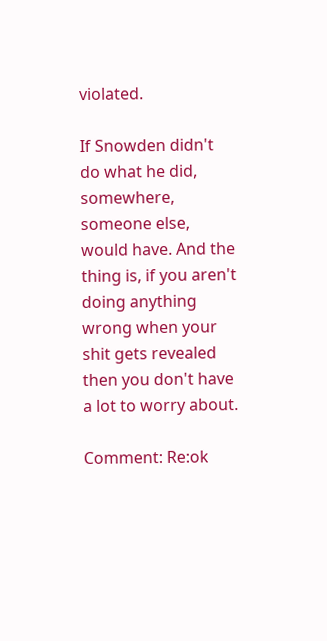violated.

If Snowden didn't do what he did, somewhere, someone else, would have. And the thing is, if you aren't doing anything wrong when your shit gets revealed then you don't have a lot to worry about.

Comment: Re:ok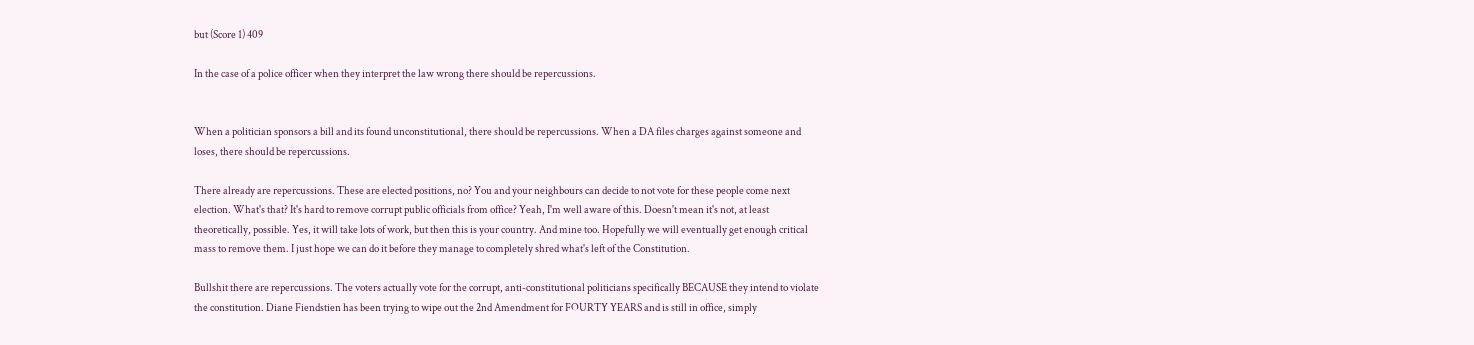but (Score 1) 409

In the case of a police officer when they interpret the law wrong there should be repercussions.


When a politician sponsors a bill and its found unconstitutional, there should be repercussions. When a DA files charges against someone and loses, there should be repercussions.

There already are repercussions. These are elected positions, no? You and your neighbours can decide to not vote for these people come next election. What's that? It's hard to remove corrupt public officials from office? Yeah, I'm well aware of this. Doesn't mean it's not, at least theoretically, possible. Yes, it will take lots of work, but then this is your country. And mine too. Hopefully we will eventually get enough critical mass to remove them. I just hope we can do it before they manage to completely shred what's left of the Constitution.

Bullshit there are repercussions. The voters actually vote for the corrupt, anti-constitutional politicians specifically BECAUSE they intend to violate the constitution. Diane Fiendstien has been trying to wipe out the 2nd Amendment for FOURTY YEARS and is still in office, simply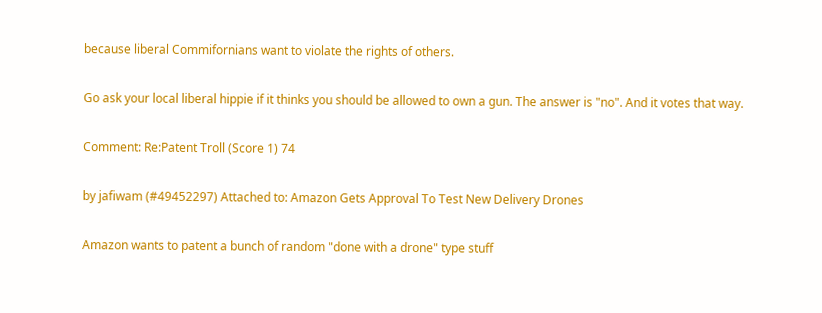because liberal Commifornians want to violate the rights of others.

Go ask your local liberal hippie if it thinks you should be allowed to own a gun. The answer is "no". And it votes that way.

Comment: Re:Patent Troll (Score 1) 74

by jafiwam (#49452297) Attached to: Amazon Gets Approval To Test New Delivery Drones

Amazon wants to patent a bunch of random "done with a drone" type stuff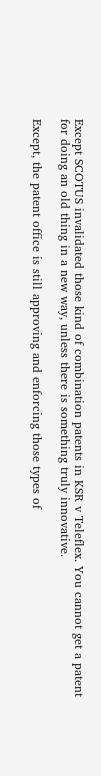Except SCOTUS invalidated those kind of combination patents in KSR v Teleflex. You cannot get a patent for doing an old thing in a new way, unless there is something truly innovative.

Except, the patent office is still approving and enforcing those types of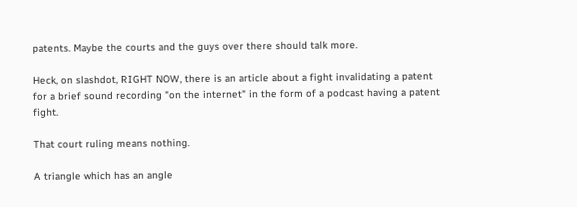patents. Maybe the courts and the guys over there should talk more.

Heck, on slashdot, RIGHT NOW, there is an article about a fight invalidating a patent for a brief sound recording "on the internet" in the form of a podcast having a patent fight.

That court ruling means nothing.

A triangle which has an angle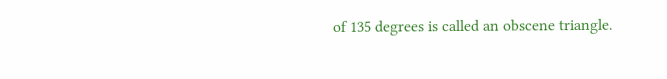of 135 degrees is called an obscene triangle.